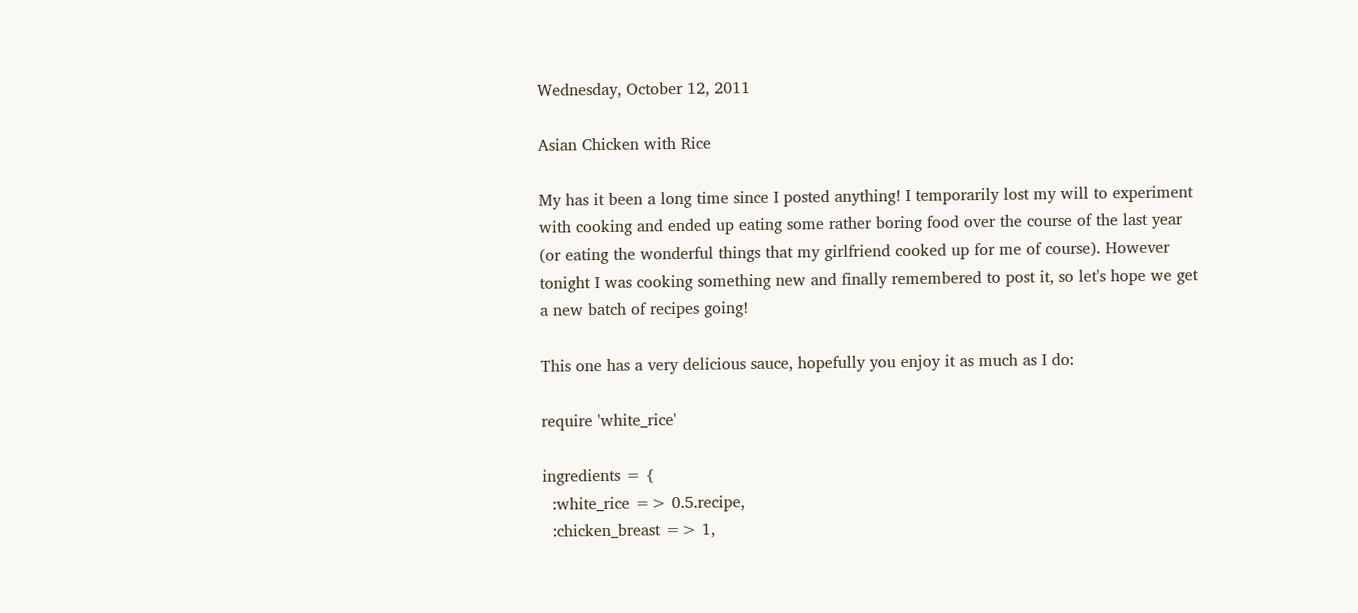Wednesday, October 12, 2011

Asian Chicken with Rice

My has it been a long time since I posted anything! I temporarily lost my will to experiment with cooking and ended up eating some rather boring food over the course of the last year (or eating the wonderful things that my girlfriend cooked up for me of course). However tonight I was cooking something new and finally remembered to post it, so let's hope we get a new batch of recipes going!

This one has a very delicious sauce, hopefully you enjoy it as much as I do:

require 'white_rice'

ingredients = {
  :white_rice => 0.5.recipe,
  :chicken_breast => 1,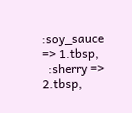:soy_sauce => 1.tbsp,
  :sherry => 2.tbsp,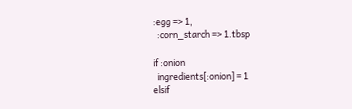:egg => 1,
  :corn_starch => 1.tbsp

if :onion
  ingredients[:onion] = 1
elsif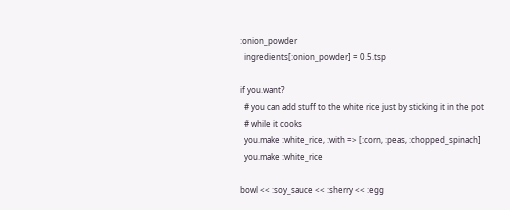:onion_powder
  ingredients[:onion_powder] = 0.5.tsp

if you.want?
  # you can add stuff to the white rice just by sticking it in the pot
  # while it cooks
  you.make :white_rice, :with => [:corn, :peas, :chopped_spinach]
  you.make :white_rice

bowl << :soy_sauce << :sherry << :egg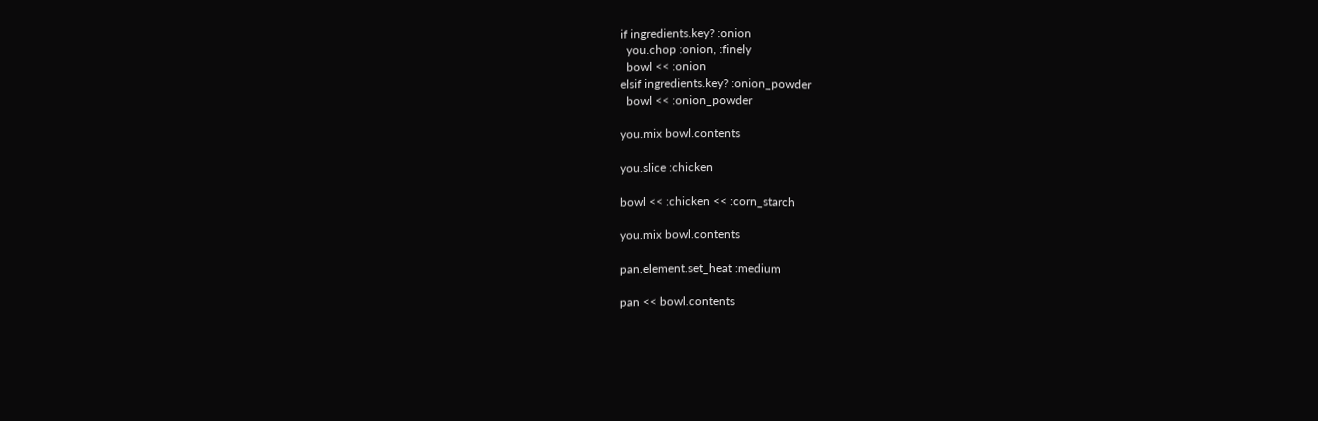if ingredients.key? :onion
  you.chop :onion, :finely
  bowl << :onion
elsif ingredients.key? :onion_powder
  bowl << :onion_powder

you.mix bowl.contents

you.slice :chicken

bowl << :chicken << :corn_starch

you.mix bowl.contents

pan.element.set_heat :medium

pan << bowl.contents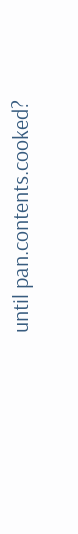until pan.contents.cooked?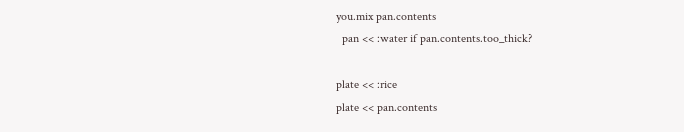you.mix pan.contents
  pan << :water if pan.contents.too_thick?

plate << :rice
plate << pan.contents